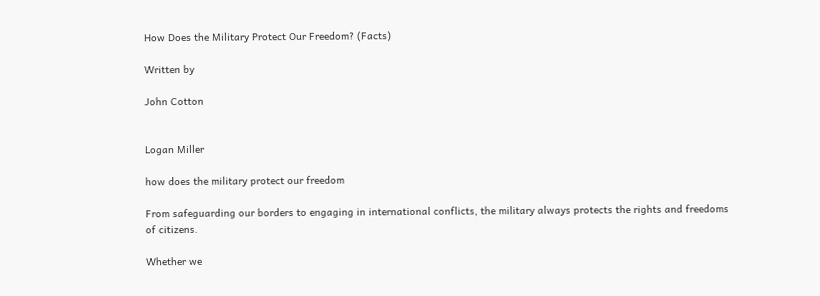How Does the Military Protect Our Freedom? (Facts)

Written by

John Cotton


Logan Miller

how does the military protect our freedom

From safeguarding our borders to engaging in international conflicts, the military always protects the rights and freedoms of citizens.

Whether we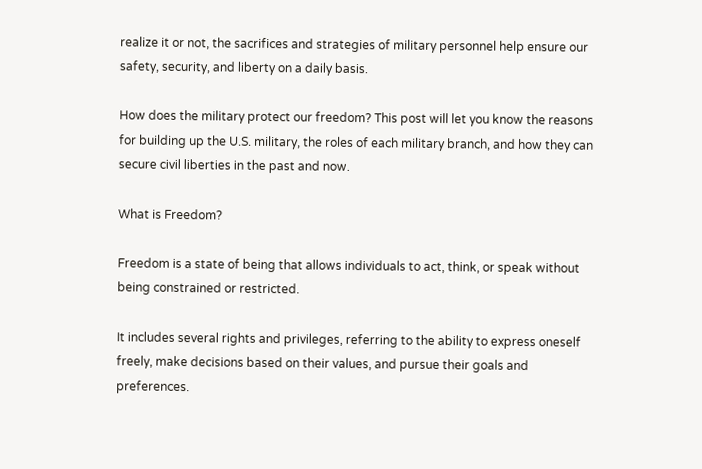realize it or not, the sacrifices and strategies of military personnel help ensure our safety, security, and liberty on a daily basis.

How does the military protect our freedom? This post will let you know the reasons for building up the U.S. military, the roles of each military branch, and how they can secure civil liberties in the past and now.

What is Freedom?

Freedom is a state of being that allows individuals to act, think, or speak without being constrained or restricted.

It includes several rights and privileges, referring to the ability to express oneself freely, make decisions based on their values, and pursue their goals and preferences.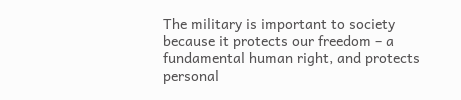The military is important to society because it protects our freedom – a fundamental human right, and protects personal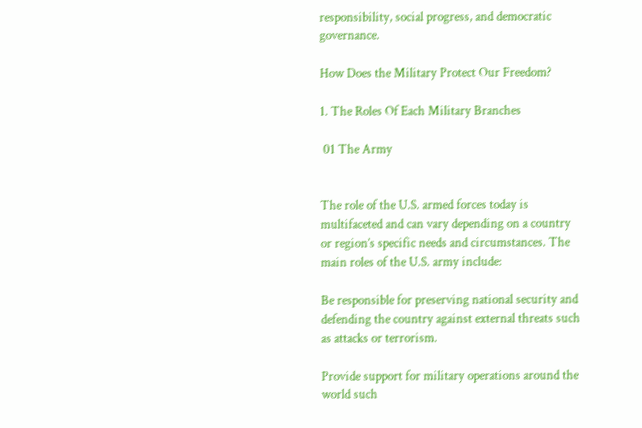responsibility, social progress, and democratic governance.

How Does the Military Protect Our Freedom?

1. The Roles Of Each Military Branches

 01 The Army


The role of the U.S. armed forces today is multifaceted and can vary depending on a country or region’s specific needs and circumstances. The main roles of the U.S. army include:

Be responsible for preserving national security and defending the country against external threats such as attacks or terrorism.

Provide support for military operations around the world such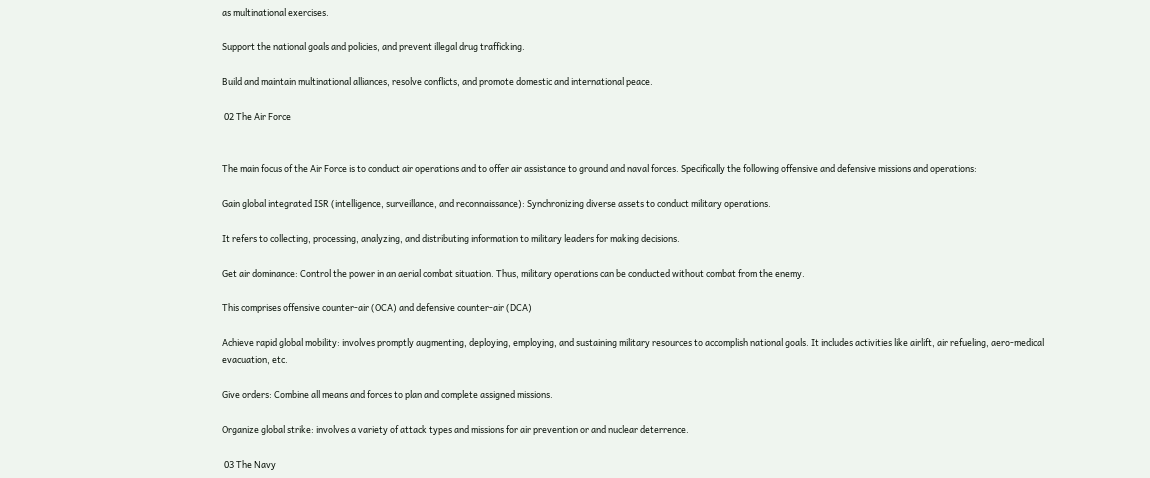as multinational exercises.

Support the national goals and policies, and prevent illegal drug trafficking.

Build and maintain multinational alliances, resolve conflicts, and promote domestic and international peace.

 02 The Air Force


The main focus of the Air Force is to conduct air operations and to offer air assistance to ground and naval forces. Specifically the following offensive and defensive missions and operations:

Gain global integrated ISR (intelligence, surveillance, and reconnaissance): Synchronizing diverse assets to conduct military operations.

It refers to collecting, processing, analyzing, and distributing information to military leaders for making decisions.

Get air dominance: Control the power in an aerial combat situation. Thus, military operations can be conducted without combat from the enemy.

This comprises offensive counter-air (OCA) and defensive counter-air (DCA)

Achieve rapid global mobility: involves promptly augmenting, deploying, employing, and sustaining military resources to accomplish national goals. It includes activities like airlift, air refueling, aero-medical evacuation, etc.

Give orders: Combine all means and forces to plan and complete assigned missions.

Organize global strike: involves a variety of attack types and missions for air prevention or and nuclear deterrence.

 03 The Navy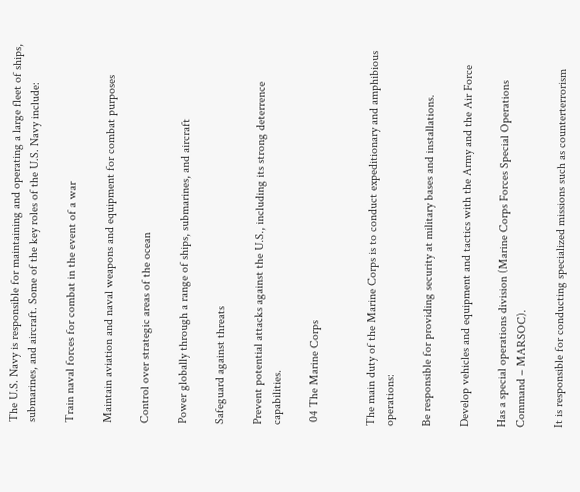The U.S. Navy is responsible for maintaining and operating a large fleet of ships, submarines, and aircraft. Some of the key roles of the U.S. Navy include:

Train naval forces for combat in the event of a war

Maintain aviation and naval weapons and equipment for combat purposes

Control over strategic areas of the ocean

Power globally through a range of ships, submarines, and aircraft

Safeguard against threats

Prevent potential attacks against the U.S., including its strong deterrence capabilities.

 04 The Marine Corps


The main duty of the Marine Corps is to conduct expeditionary and amphibious operations:

Be responsible for providing security at military bases and installations.

Develop vehicles and equipment and tactics with the Army and the Air Force

Has a special operations division (Marine Corps Forces Special Operations Command – MARSOC).

It is responsible for conducting specialized missions such as counterterrorism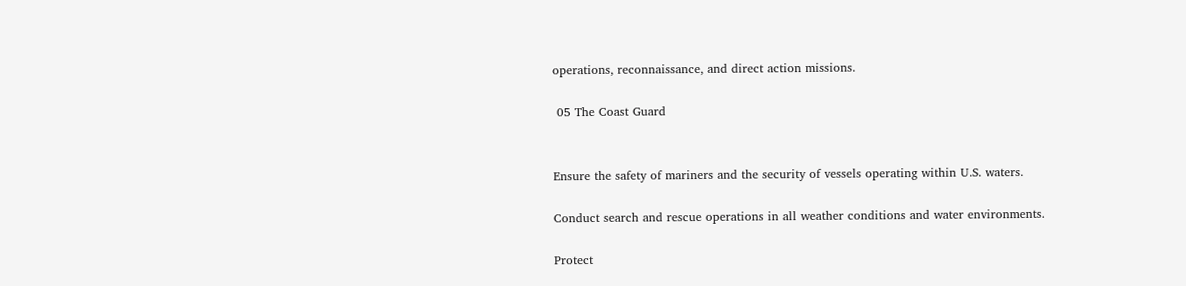operations, reconnaissance, and direct action missions.

 05 The Coast Guard


Ensure the safety of mariners and the security of vessels operating within U.S. waters.

Conduct search and rescue operations in all weather conditions and water environments.

Protect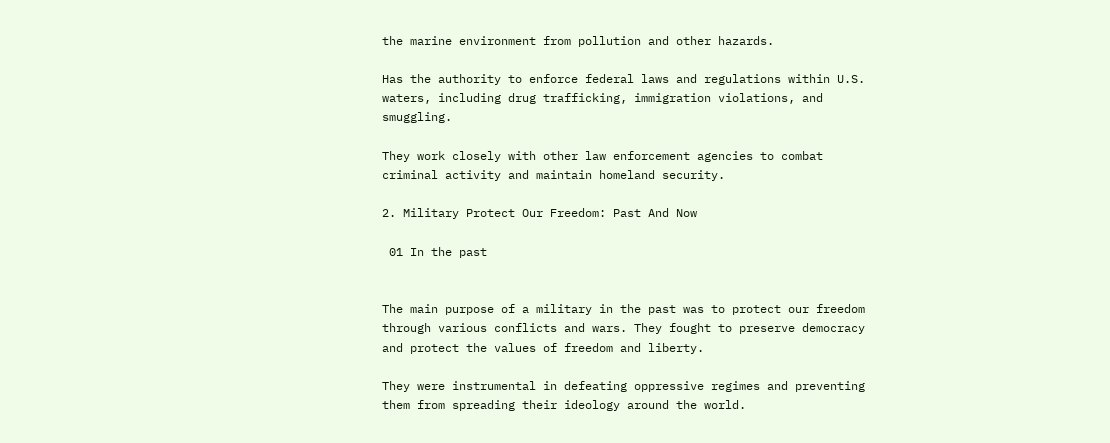the marine environment from pollution and other hazards.

Has the authority to enforce federal laws and regulations within U.S. waters, including drug trafficking, immigration violations, and smuggling.

They work closely with other law enforcement agencies to combat criminal activity and maintain homeland security.

2. Military Protect Our Freedom: Past And Now

 01 In the past


The main purpose of a military in the past was to protect our freedom through various conflicts and wars. They fought to preserve democracy and protect the values of freedom and liberty.

They were instrumental in defeating oppressive regimes and preventing them from spreading their ideology around the world.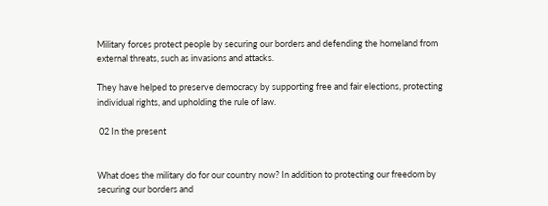Military forces protect people by securing our borders and defending the homeland from external threats, such as invasions and attacks.

They have helped to preserve democracy by supporting free and fair elections, protecting individual rights, and upholding the rule of law.

 02 In the present


What does the military do for our country now? In addition to protecting our freedom by securing our borders and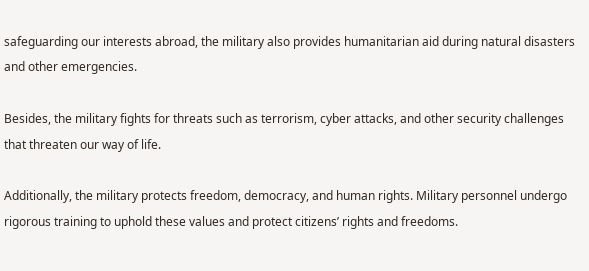safeguarding our interests abroad, the military also provides humanitarian aid during natural disasters and other emergencies.

Besides, the military fights for threats such as terrorism, cyber attacks, and other security challenges that threaten our way of life.

Additionally, the military protects freedom, democracy, and human rights. Military personnel undergo rigorous training to uphold these values and protect citizens’ rights and freedoms.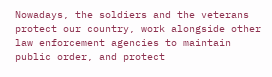Nowadays, the soldiers and the veterans protect our country, work alongside other law enforcement agencies to maintain public order, and protect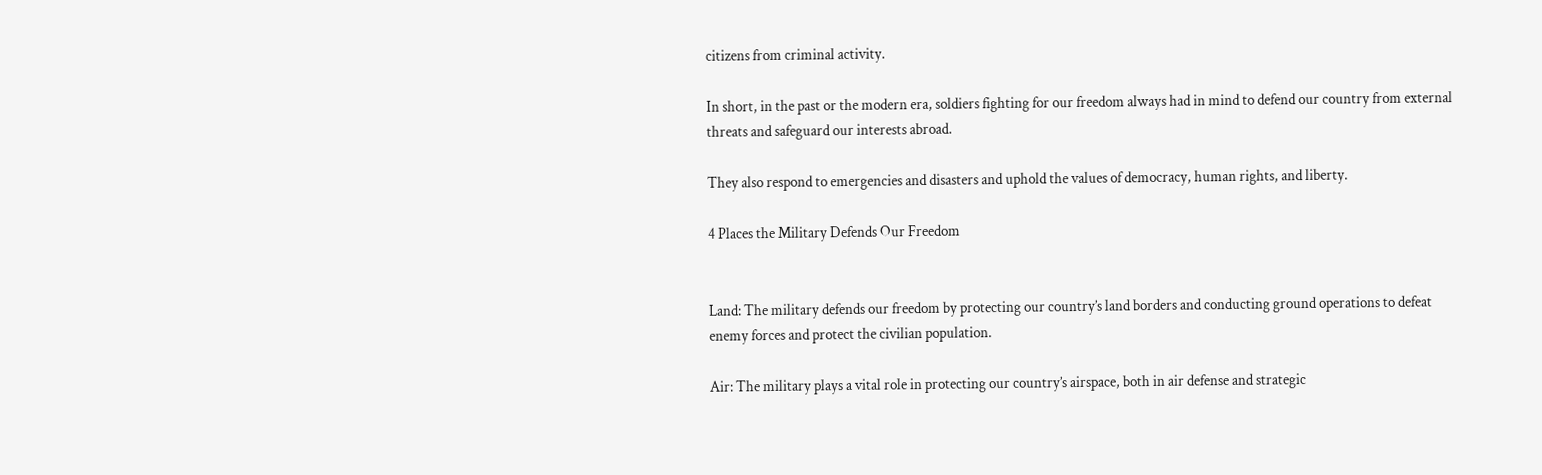citizens from criminal activity.

In short, in the past or the modern era, soldiers fighting for our freedom always had in mind to defend our country from external threats and safeguard our interests abroad.

They also respond to emergencies and disasters and uphold the values of democracy, human rights, and liberty.

4 Places the Military Defends Our Freedom


Land: The military defends our freedom by protecting our country’s land borders and conducting ground operations to defeat enemy forces and protect the civilian population.

Air: The military plays a vital role in protecting our country’s airspace, both in air defense and strategic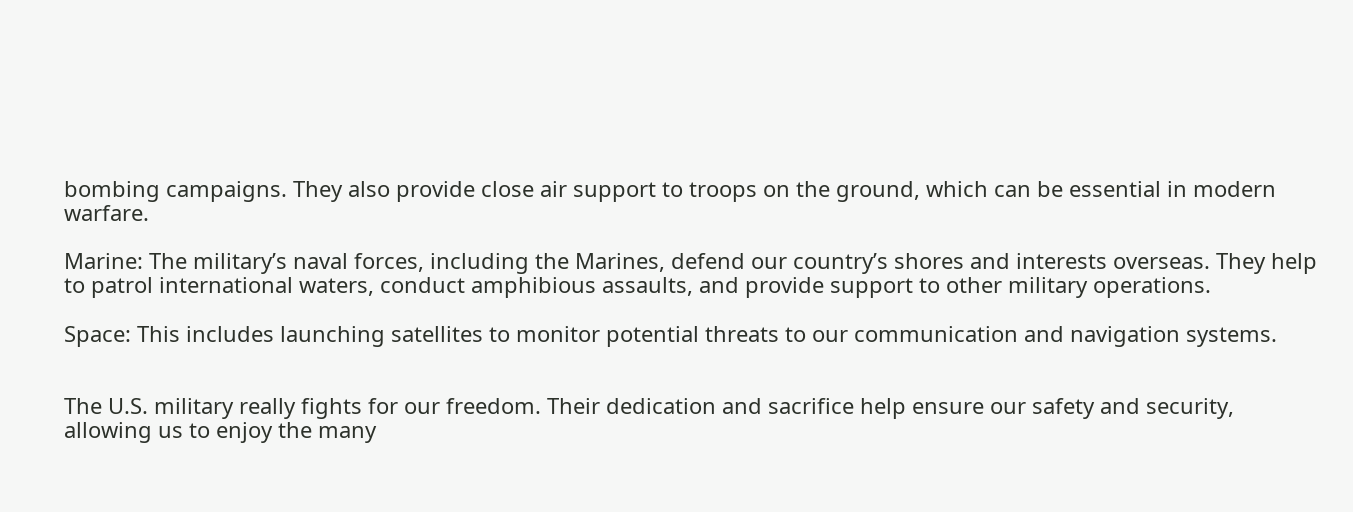bombing campaigns. They also provide close air support to troops on the ground, which can be essential in modern warfare.

Marine: The military’s naval forces, including the Marines, defend our country’s shores and interests overseas. They help to patrol international waters, conduct amphibious assaults, and provide support to other military operations.

Space: This includes launching satellites to monitor potential threats to our communication and navigation systems.


The U.S. military really fights for our freedom. Their dedication and sacrifice help ensure our safety and security, allowing us to enjoy the many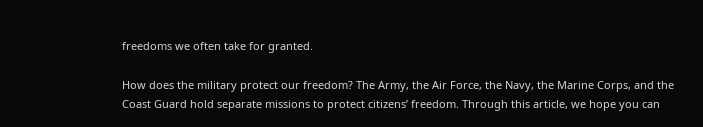freedoms we often take for granted.

How does the military protect our freedom? The Army, the Air Force, the Navy, the Marine Corps, and the Coast Guard hold separate missions to protect citizens’ freedom. Through this article, we hope you can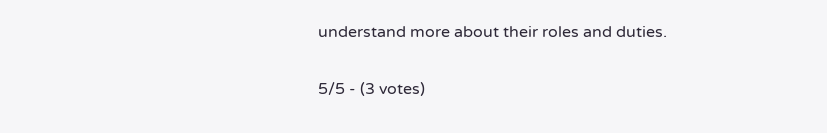understand more about their roles and duties.

5/5 - (3 votes)